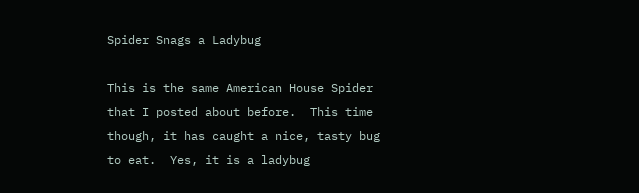Spider Snags a Ladybug

This is the same American House Spider that I posted about before.  This time though, it has caught a nice, tasty bug to eat.  Yes, it is a ladybug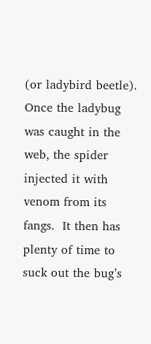(or ladybird beetle).  Once the ladybug was caught in the web, the spider injected it with venom from its fangs.  It then has plenty of time to suck out the bug’s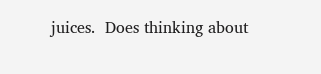juices.  Does thinking about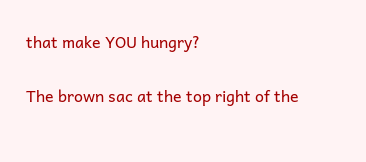that make YOU hungry?

The brown sac at the top right of the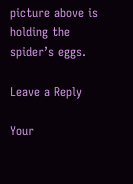picture above is holding the spider’s eggs.

Leave a Reply

Your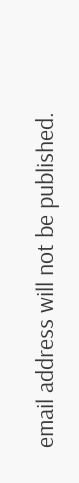email address will not be published.